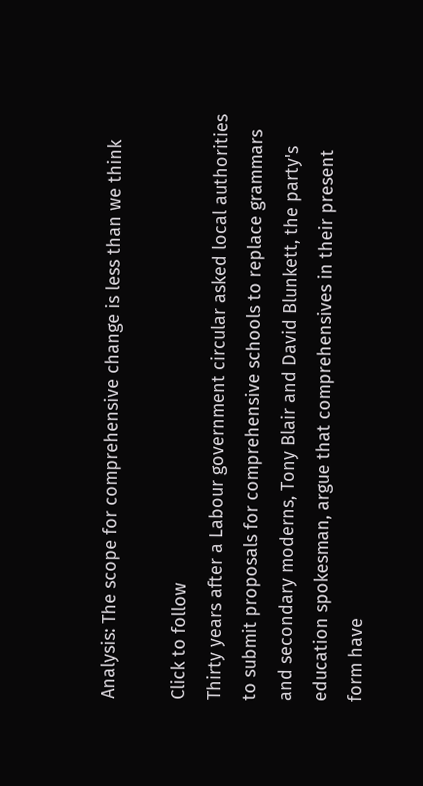Analysis: The scope for comprehensive change is less than we think

Click to follow
Thirty years after a Labour government circular asked local authorities to submit proposals for comprehensive schools to replace grammars and secondary moderns, Tony Blair and David Blunkett, the party's education spokesman, argue that comprehensives in their present form have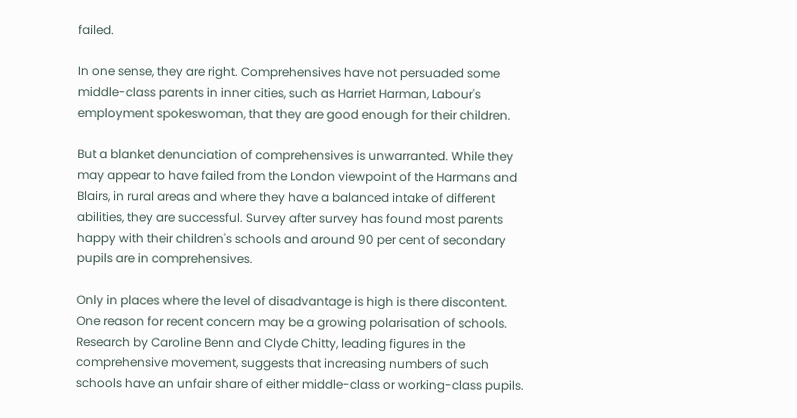failed.

In one sense, they are right. Comprehensives have not persuaded some middle-class parents in inner cities, such as Harriet Harman, Labour's employment spokeswoman, that they are good enough for their children.

But a blanket denunciation of comprehensives is unwarranted. While they may appear to have failed from the London viewpoint of the Harmans and Blairs, in rural areas and where they have a balanced intake of different abilities, they are successful. Survey after survey has found most parents happy with their children's schools and around 90 per cent of secondary pupils are in comprehensives.

Only in places where the level of disadvantage is high is there discontent. One reason for recent concern may be a growing polarisation of schools. Research by Caroline Benn and Clyde Chitty, leading figures in the comprehensive movement, suggests that increasing numbers of such schools have an unfair share of either middle-class or working-class pupils.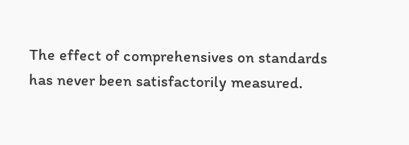The effect of comprehensives on standards has never been satisfactorily measured.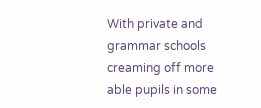With private and grammar schools creaming off more able pupils in some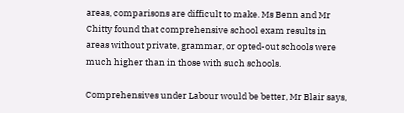areas, comparisons are difficult to make. Ms Benn and Mr Chitty found that comprehensive school exam results in areas without private, grammar, or opted-out schools were much higher than in those with such schools.

Comprehensives under Labour would be better, Mr Blair says,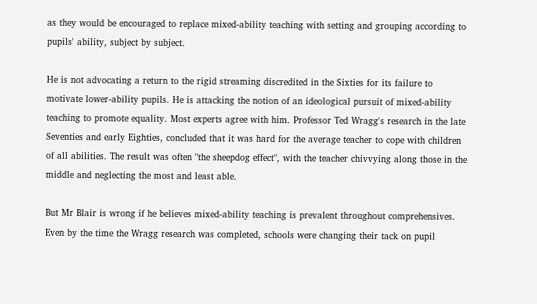as they would be encouraged to replace mixed-ability teaching with setting and grouping according to pupils' ability, subject by subject.

He is not advocating a return to the rigid streaming discredited in the Sixties for its failure to motivate lower-ability pupils. He is attacking the notion of an ideological pursuit of mixed-ability teaching to promote equality. Most experts agree with him. Professor Ted Wragg's research in the late Seventies and early Eighties, concluded that it was hard for the average teacher to cope with children of all abilities. The result was often "the sheepdog effect", with the teacher chivvying along those in the middle and neglecting the most and least able.

But Mr Blair is wrong if he believes mixed-ability teaching is prevalent throughout comprehensives. Even by the time the Wragg research was completed, schools were changing their tack on pupil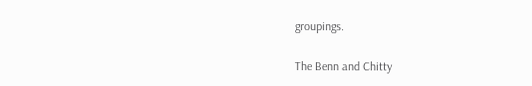groupings.

The Benn and Chitty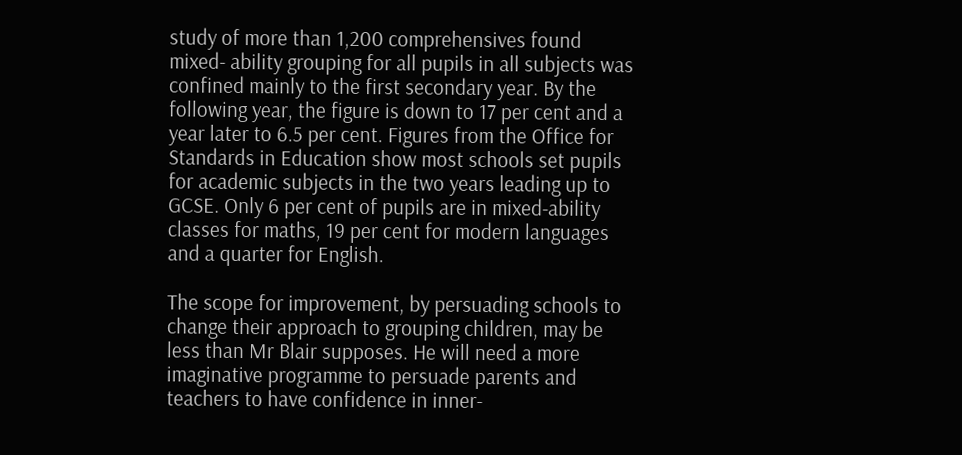study of more than 1,200 comprehensives found mixed- ability grouping for all pupils in all subjects was confined mainly to the first secondary year. By the following year, the figure is down to 17 per cent and a year later to 6.5 per cent. Figures from the Office for Standards in Education show most schools set pupils for academic subjects in the two years leading up to GCSE. Only 6 per cent of pupils are in mixed-ability classes for maths, 19 per cent for modern languages and a quarter for English.

The scope for improvement, by persuading schools to change their approach to grouping children, may be less than Mr Blair supposes. He will need a more imaginative programme to persuade parents and teachers to have confidence in inner-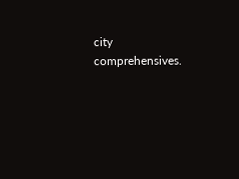city comprehensives.